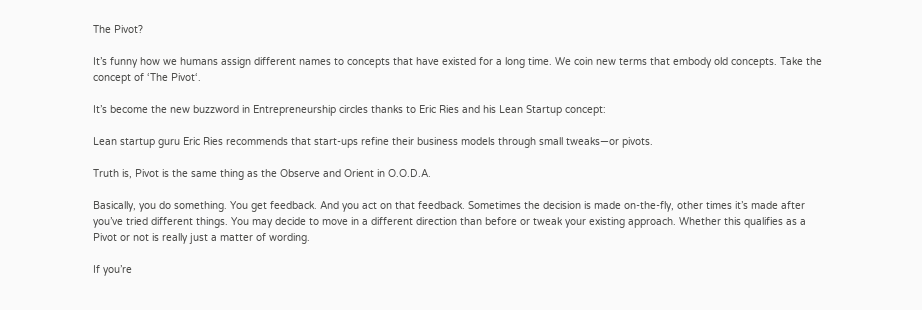The Pivot?

It’s funny how we humans assign different names to concepts that have existed for a long time. We coin new terms that embody old concepts. Take the concept of ‘The Pivot‘.

It’s become the new buzzword in Entrepreneurship circles thanks to Eric Ries and his Lean Startup concept:

Lean startup guru Eric Ries recommends that start-ups refine their business models through small tweaks—or pivots.

Truth is, Pivot is the same thing as the Observe and Orient in O.O.D.A.

Basically, you do something. You get feedback. And you act on that feedback. Sometimes the decision is made on-the-fly, other times it’s made after you’ve tried different things. You may decide to move in a different direction than before or tweak your existing approach. Whether this qualifies as a Pivot or not is really just a matter of wording.

If you’re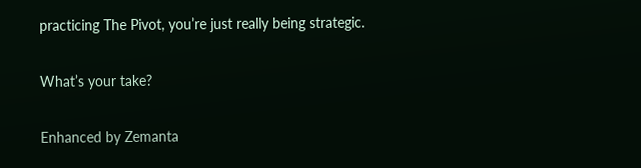practicing The Pivot, you’re just really being strategic.

What’s your take?

Enhanced by Zemanta